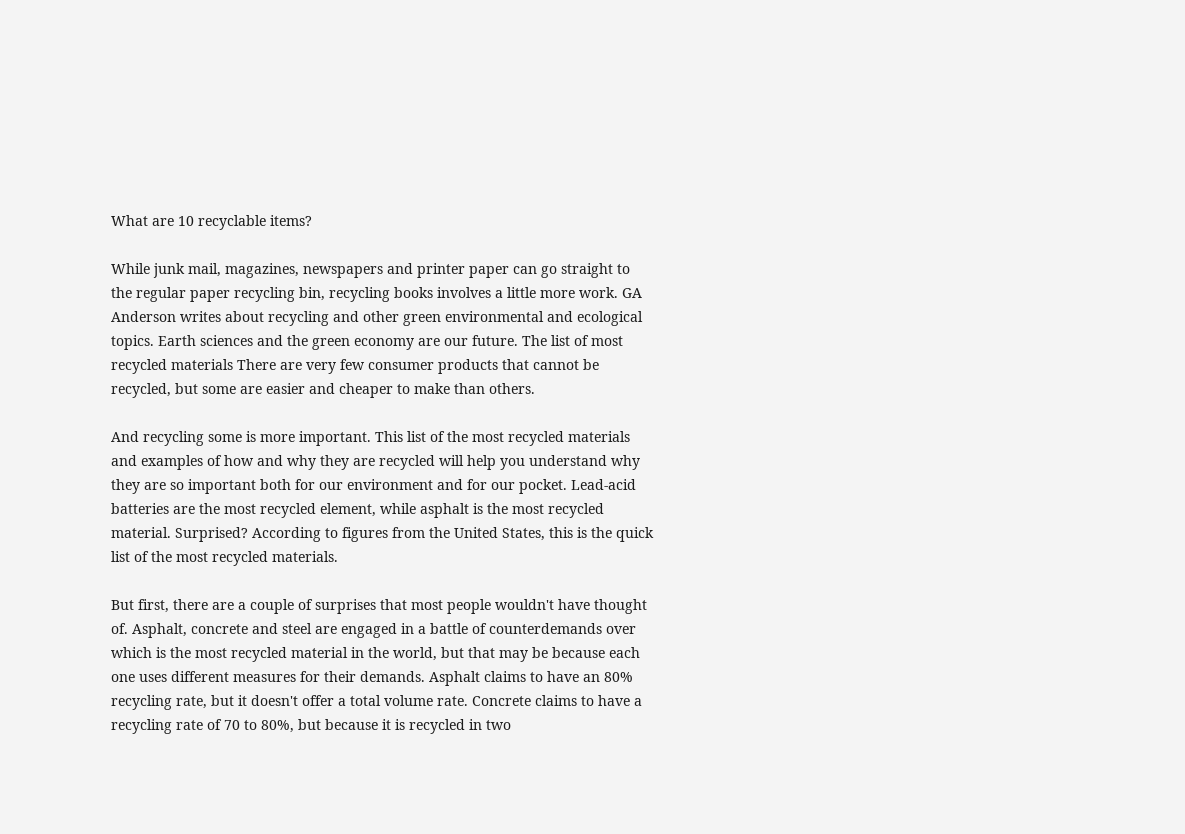What are 10 recyclable items?

While junk mail, magazines, newspapers and printer paper can go straight to the regular paper recycling bin, recycling books involves a little more work. GA Anderson writes about recycling and other green environmental and ecological topics. Earth sciences and the green economy are our future. The list of most recycled materials There are very few consumer products that cannot be recycled, but some are easier and cheaper to make than others.

And recycling some is more important. This list of the most recycled materials and examples of how and why they are recycled will help you understand why they are so important both for our environment and for our pocket. Lead-acid batteries are the most recycled element, while asphalt is the most recycled material. Surprised? According to figures from the United States, this is the quick list of the most recycled materials.

But first, there are a couple of surprises that most people wouldn't have thought of. Asphalt, concrete and steel are engaged in a battle of counterdemands over which is the most recycled material in the world, but that may be because each one uses different measures for their demands. Asphalt claims to have an 80% recycling rate, but it doesn't offer a total volume rate. Concrete claims to have a recycling rate of 70 to 80%, but because it is recycled in two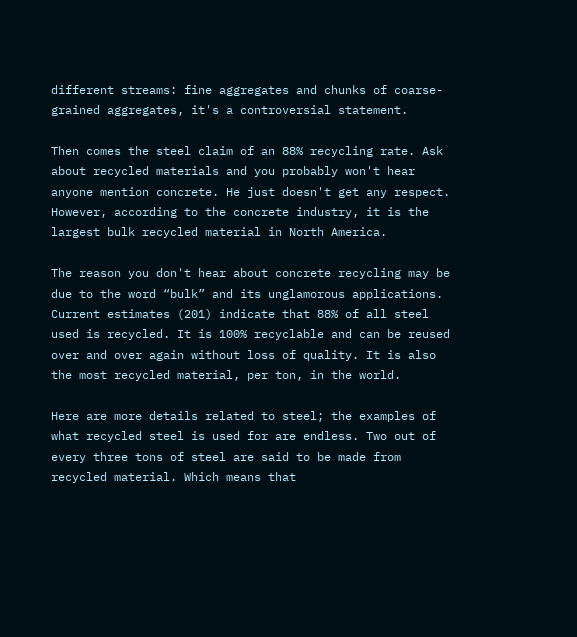different streams: fine aggregates and chunks of coarse-grained aggregates, it's a controversial statement.

Then comes the steel claim of an 88% recycling rate. Ask about recycled materials and you probably won't hear anyone mention concrete. He just doesn't get any respect. However, according to the concrete industry, it is the largest bulk recycled material in North America.

The reason you don't hear about concrete recycling may be due to the word “bulk” and its unglamorous applications. Current estimates (201) indicate that 88% of all steel used is recycled. It is 100% recyclable and can be reused over and over again without loss of quality. It is also the most recycled material, per ton, in the world.

Here are more details related to steel; the examples of what recycled steel is used for are endless. Two out of every three tons of steel are said to be made from recycled material. Which means that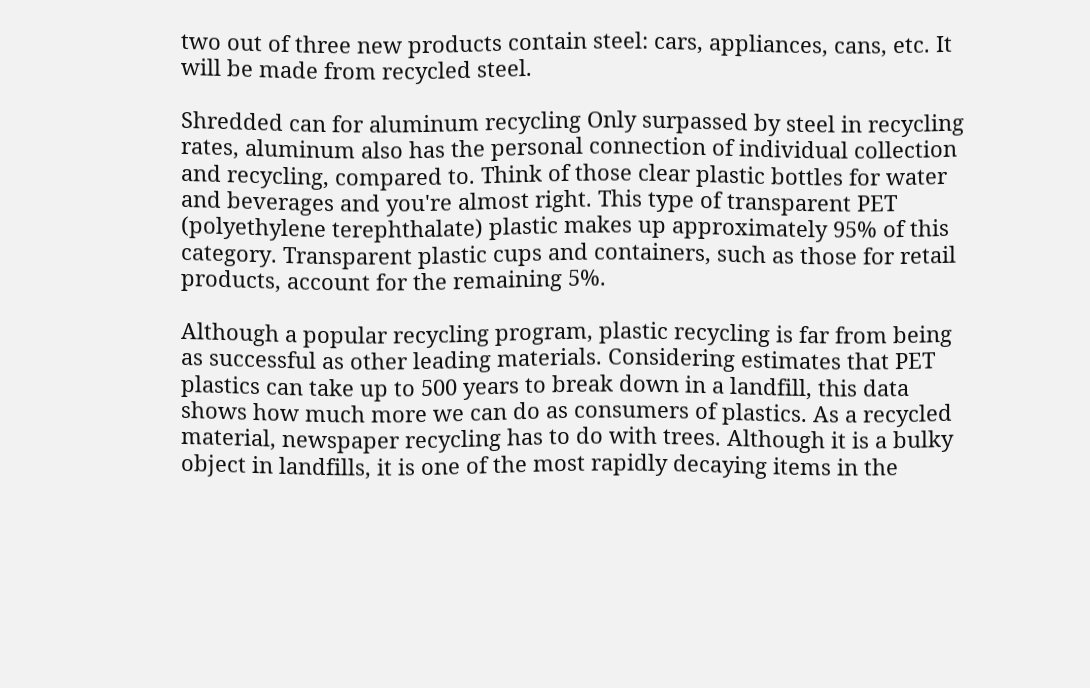two out of three new products contain steel: cars, appliances, cans, etc. It will be made from recycled steel.

Shredded can for aluminum recycling Only surpassed by steel in recycling rates, aluminum also has the personal connection of individual collection and recycling, compared to. Think of those clear plastic bottles for water and beverages and you're almost right. This type of transparent PET (polyethylene terephthalate) plastic makes up approximately 95% of this category. Transparent plastic cups and containers, such as those for retail products, account for the remaining 5%.

Although a popular recycling program, plastic recycling is far from being as successful as other leading materials. Considering estimates that PET plastics can take up to 500 years to break down in a landfill, this data shows how much more we can do as consumers of plastics. As a recycled material, newspaper recycling has to do with trees. Although it is a bulky object in landfills, it is one of the most rapidly decaying items in the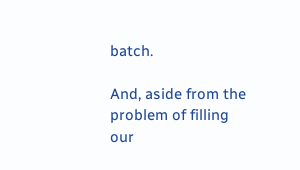batch.

And, aside from the problem of filling our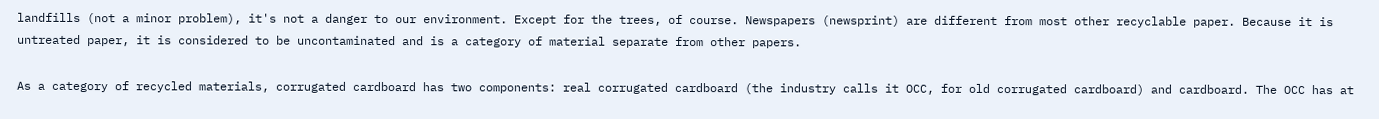landfills (not a minor problem), it's not a danger to our environment. Except for the trees, of course. Newspapers (newsprint) are different from most other recyclable paper. Because it is untreated paper, it is considered to be uncontaminated and is a category of material separate from other papers.

As a category of recycled materials, corrugated cardboard has two components: real corrugated cardboard (the industry calls it OCC, for old corrugated cardboard) and cardboard. The OCC has at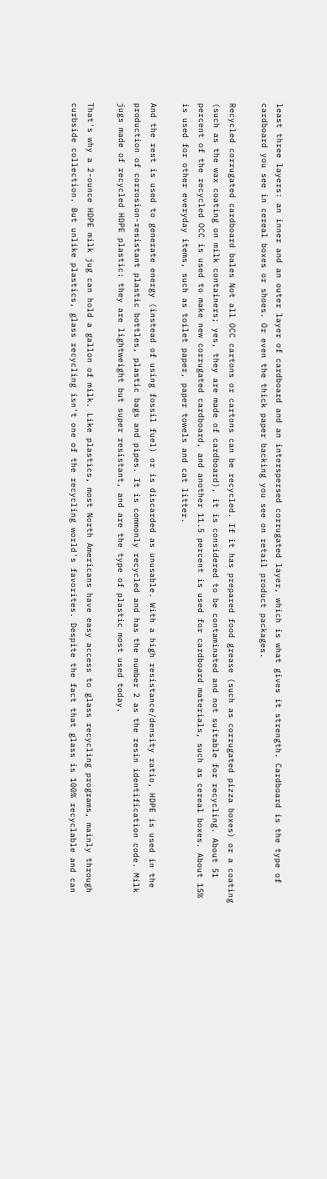least three layers: an inner and an outer layer of cardboard and an interspersed corrugated layer, which is what gives it strength. Cardboard is the type of cardboard you see in cereal boxes or shoes. Or even the thick paper backing you see on retail product packages.

Recycled corrugated cardboard bales Not all OCC cartons or cartons can be recycled. If it has prepared food grease (such as corrugated pizza boxes) or a coating (such as the wax coating on milk containers; yes, they are made of cardboard), it is considered to be contaminated and not suitable for recycling. About 51 percent of the recycled OCC is used to make new corrugated cardboard, and another 11.5 percent is used for cardboard materials, such as cereal boxes. About 15% is used for other everyday items, such as toilet paper, paper towels and cat litter.

And the rest is used to generate energy (instead of using fossil fuel) or is discarded as unusable. With a high resistance/density ratio, HDPE is used in the production of corrosion-resistant plastic bottles, plastic bags and pipes. It is commonly recycled and has the number 2 as the resin identification code. Milk jugs made of recycled HDPE plastic: they are lightweight but super resistant, and are the type of plastic most used today.

That's why a 2-ounce HDPE milk jug can hold a gallon of milk. Like plastics, most North Americans have easy access to glass recycling programs, mainly through curbside collection. But unlike plastics, glass recycling isn't one of the recycling world's favorites. Despite the fact that glass is 100% recyclable and can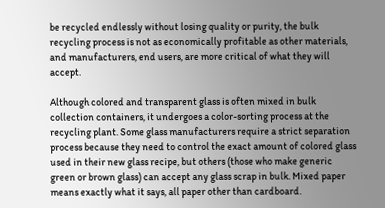be recycled endlessly without losing quality or purity, the bulk recycling process is not as economically profitable as other materials, and manufacturers, end users, are more critical of what they will accept.

Although colored and transparent glass is often mixed in bulk collection containers, it undergoes a color-sorting process at the recycling plant. Some glass manufacturers require a strict separation process because they need to control the exact amount of colored glass used in their new glass recipe, but others (those who make generic green or brown glass) can accept any glass scrap in bulk. Mixed paper means exactly what it says, all paper other than cardboard.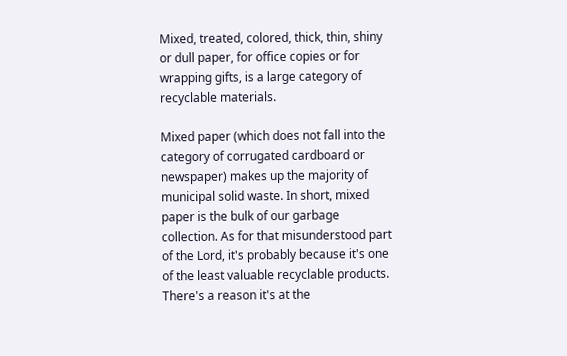Mixed, treated, colored, thick, thin, shiny or dull paper, for office copies or for wrapping gifts, is a large category of recyclable materials.

Mixed paper (which does not fall into the category of corrugated cardboard or newspaper) makes up the majority of municipal solid waste. In short, mixed paper is the bulk of our garbage collection. As for that misunderstood part of the Lord, it's probably because it's one of the least valuable recyclable products. There's a reason it's at the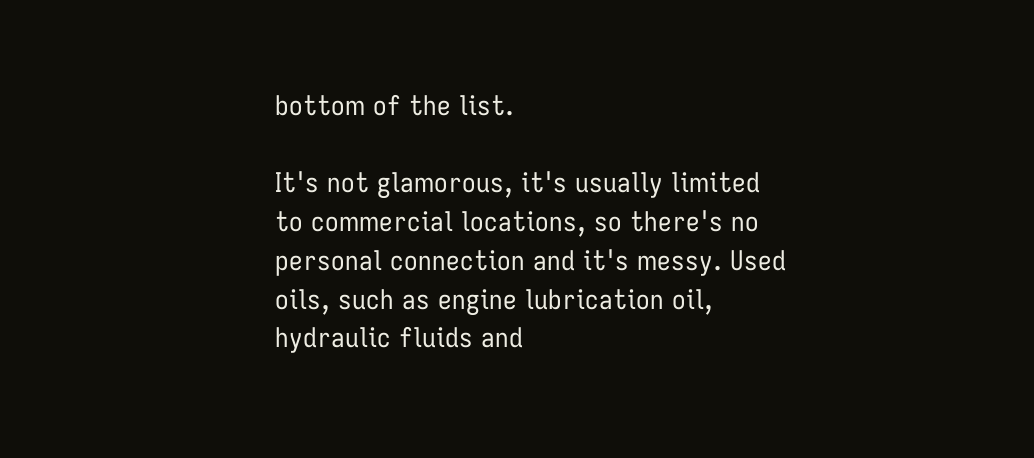bottom of the list.

It's not glamorous, it's usually limited to commercial locations, so there's no personal connection and it's messy. Used oils, such as engine lubrication oil, hydraulic fluids and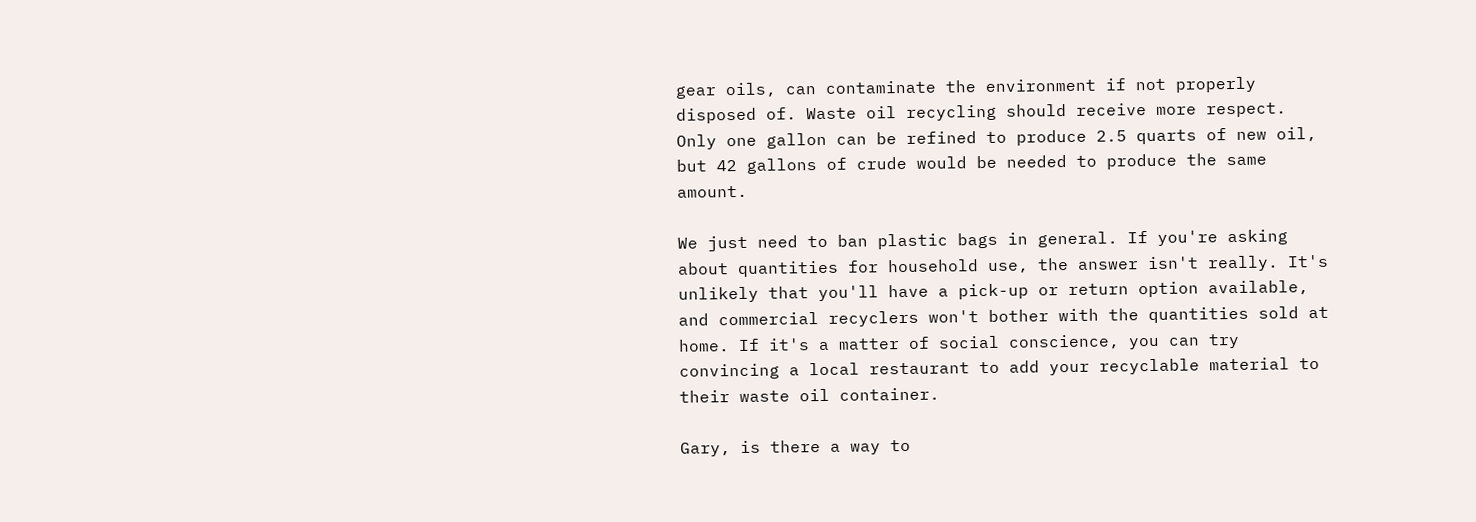gear oils, can contaminate the environment if not properly disposed of. Waste oil recycling should receive more respect. Only one gallon can be refined to produce 2.5 quarts of new oil, but 42 gallons of crude would be needed to produce the same amount.

We just need to ban plastic bags in general. If you're asking about quantities for household use, the answer isn't really. It's unlikely that you'll have a pick-up or return option available, and commercial recyclers won't bother with the quantities sold at home. If it's a matter of social conscience, you can try convincing a local restaurant to add your recyclable material to their waste oil container.

Gary, is there a way to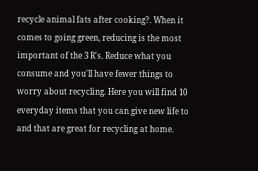recycle animal fats after cooking?. When it comes to going green, reducing is the most important of the 3 R's. Reduce what you consume and you'll have fewer things to worry about recycling. Here you will find 10 everyday items that you can give new life to and that are great for recycling at home.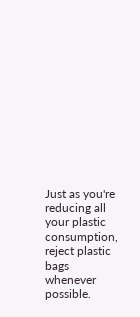Just as you're reducing all your plastic consumption, reject plastic bags whenever possible.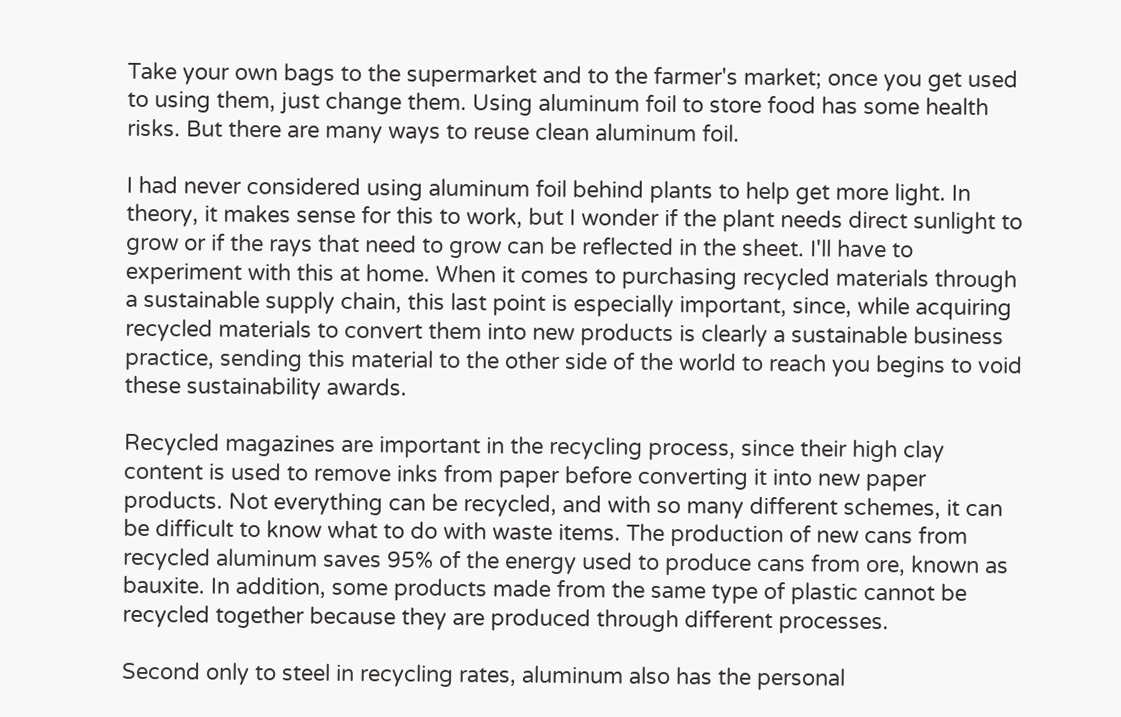Take your own bags to the supermarket and to the farmer's market; once you get used to using them, just change them. Using aluminum foil to store food has some health risks. But there are many ways to reuse clean aluminum foil.

I had never considered using aluminum foil behind plants to help get more light. In theory, it makes sense for this to work, but I wonder if the plant needs direct sunlight to grow or if the rays that need to grow can be reflected in the sheet. I'll have to experiment with this at home. When it comes to purchasing recycled materials through a sustainable supply chain, this last point is especially important, since, while acquiring recycled materials to convert them into new products is clearly a sustainable business practice, sending this material to the other side of the world to reach you begins to void these sustainability awards.

Recycled magazines are important in the recycling process, since their high clay content is used to remove inks from paper before converting it into new paper products. Not everything can be recycled, and with so many different schemes, it can be difficult to know what to do with waste items. The production of new cans from recycled aluminum saves 95% of the energy used to produce cans from ore, known as bauxite. In addition, some products made from the same type of plastic cannot be recycled together because they are produced through different processes.

Second only to steel in recycling rates, aluminum also has the personal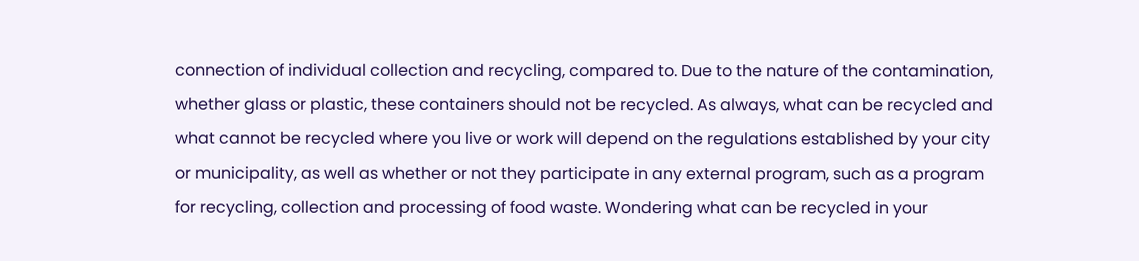connection of individual collection and recycling, compared to. Due to the nature of the contamination, whether glass or plastic, these containers should not be recycled. As always, what can be recycled and what cannot be recycled where you live or work will depend on the regulations established by your city or municipality, as well as whether or not they participate in any external program, such as a program for recycling, collection and processing of food waste. Wondering what can be recycled in your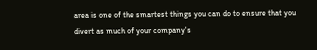area is one of the smartest things you can do to ensure that you divert as much of your company's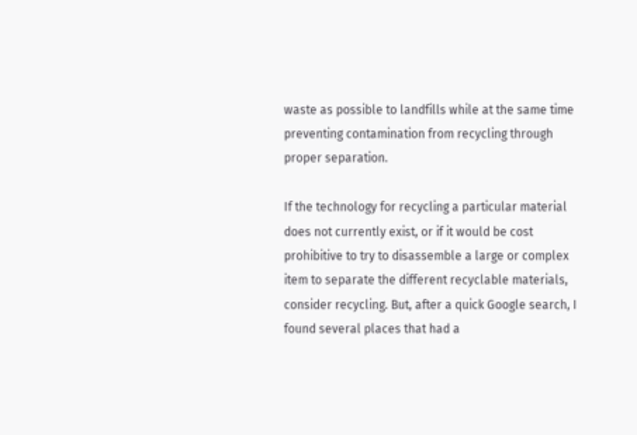waste as possible to landfills while at the same time preventing contamination from recycling through proper separation.

If the technology for recycling a particular material does not currently exist, or if it would be cost prohibitive to try to disassemble a large or complex item to separate the different recyclable materials, consider recycling. But, after a quick Google search, I found several places that had a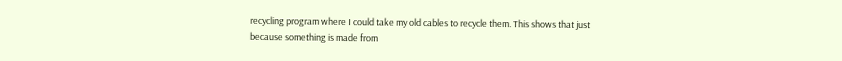recycling program where I could take my old cables to recycle them. This shows that just because something is made from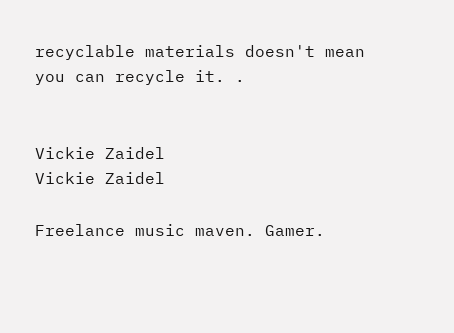recyclable materials doesn't mean you can recycle it. .


Vickie Zaidel
Vickie Zaidel

Freelance music maven. Gamer.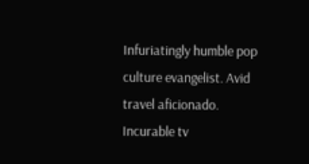Infuriatingly humble pop culture evangelist. Avid travel aficionado. Incurable tv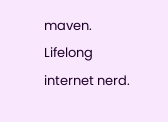maven. Lifelong internet nerd.